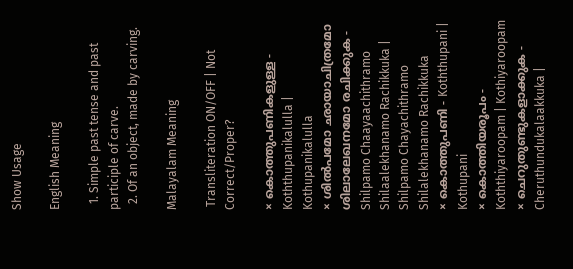Show Usage

English Meaning

  1. Simple past tense and past participle of carve.
  2. Of an object, made by carving.

Malayalam Meaning

 Transliteration ON/OFF | Not Correct/Proper?

× കൊത്തുപണികളുള്ള - Koththupanikalulla | Kothupanikalulla
× ശിൽപമോ ഛായാചിത്രമോ ശിലാലേഖനമോ രചിക്കുക - Shilpamo Chaayaachithramo Shilaalekhanamo Rachikkuka | Shilpamo Chayachithramo Shilalekhanamo Rachikkuka
× കൊത്തുപണി - Koththupani | Kothupani
× കൊത്തിയരൂപം - Koththiyaroopam | Kothiyaroopam
× ചെറുതുണ്ടുകളാക്കുക - Cheruthundukalaakkuka |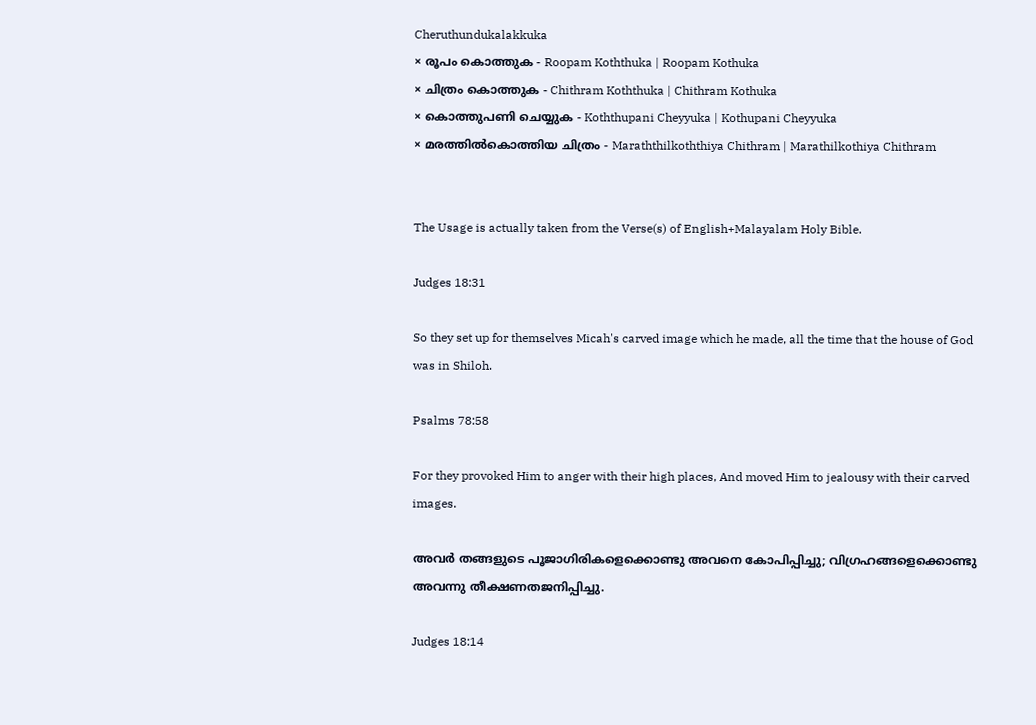Cheruthundukalakkuka
× രൂപം കൊത്തുക - Roopam Koththuka | Roopam Kothuka
× ചിത്രം കൊത്തുക - Chithram Koththuka | Chithram Kothuka
× കൊത്തുപണി ചെയ്യുക - Koththupani Cheyyuka | Kothupani Cheyyuka
× മരത്തിൽകൊത്തിയ ചിത്രം - Maraththilkoththiya Chithram | Marathilkothiya Chithram


The Usage is actually taken from the Verse(s) of English+Malayalam Holy Bible.

Judges 18:31

So they set up for themselves Micah's carved image which he made, all the time that the house of God was in Shiloh.

Psalms 78:58

For they provoked Him to anger with their high places, And moved Him to jealousy with their carved images.

അവർ തങ്ങളുടെ പൂജാഗിരികളെക്കൊണ്ടു അവനെ കോപിപ്പിച്ചു; വിഗ്രഹങ്ങളെക്കൊണ്ടു അവന്നു തീക്ഷണതജനിപ്പിച്ചു.

Judges 18:14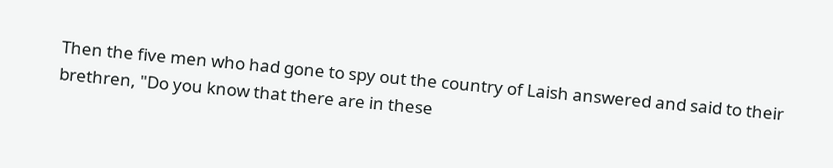Then the five men who had gone to spy out the country of Laish answered and said to their brethren, "Do you know that there are in these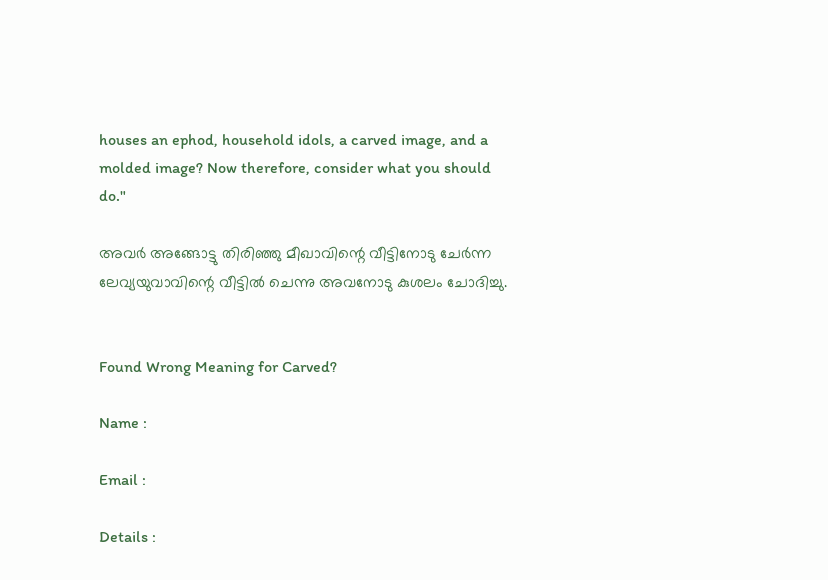houses an ephod, household idols, a carved image, and a molded image? Now therefore, consider what you should do."

അവർ അങ്ങോട്ടു തിരിഞ്ഞു മീഖാവിന്റെ വീട്ടിനോടു ചേർന്ന ലേവ്യയുവാവിന്റെ വീട്ടിൽ ചെന്നു അവനോടു കുശലം ചോദിച്ചു.


Found Wrong Meaning for Carved?

Name :

Email :

Details :